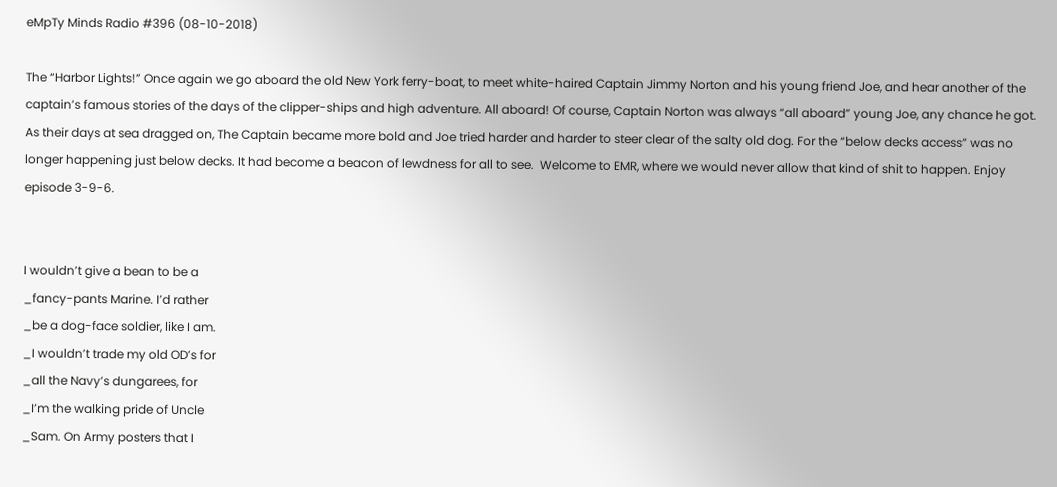eMpTy Minds Radio #396 (08-10-2018)

The “Harbor Lights!” Once again we go aboard the old New York ferry-boat, to meet white-haired Captain Jimmy Norton and his young friend Joe, and hear another of the captain’s famous stories of the days of the clipper-ships and high adventure. All aboard! Of course, Captain Norton was always “all aboard” young Joe, any chance he got. As their days at sea dragged on, The Captain became more bold and Joe tried harder and harder to steer clear of the salty old dog. For the “below decks access” was no longer happening just below decks. It had become a beacon of lewdness for all to see.  Welcome to EMR, where we would never allow that kind of shit to happen. Enjoy episode 3-9-6.


I wouldn’t give a bean to be a
_fancy-pants Marine. I’d rather
_be a dog-face soldier, like I am.
_I wouldn’t trade my old OD’s for
_all the Navy’s dungarees, for
_I’m the walking pride of Uncle
_Sam. On Army posters that I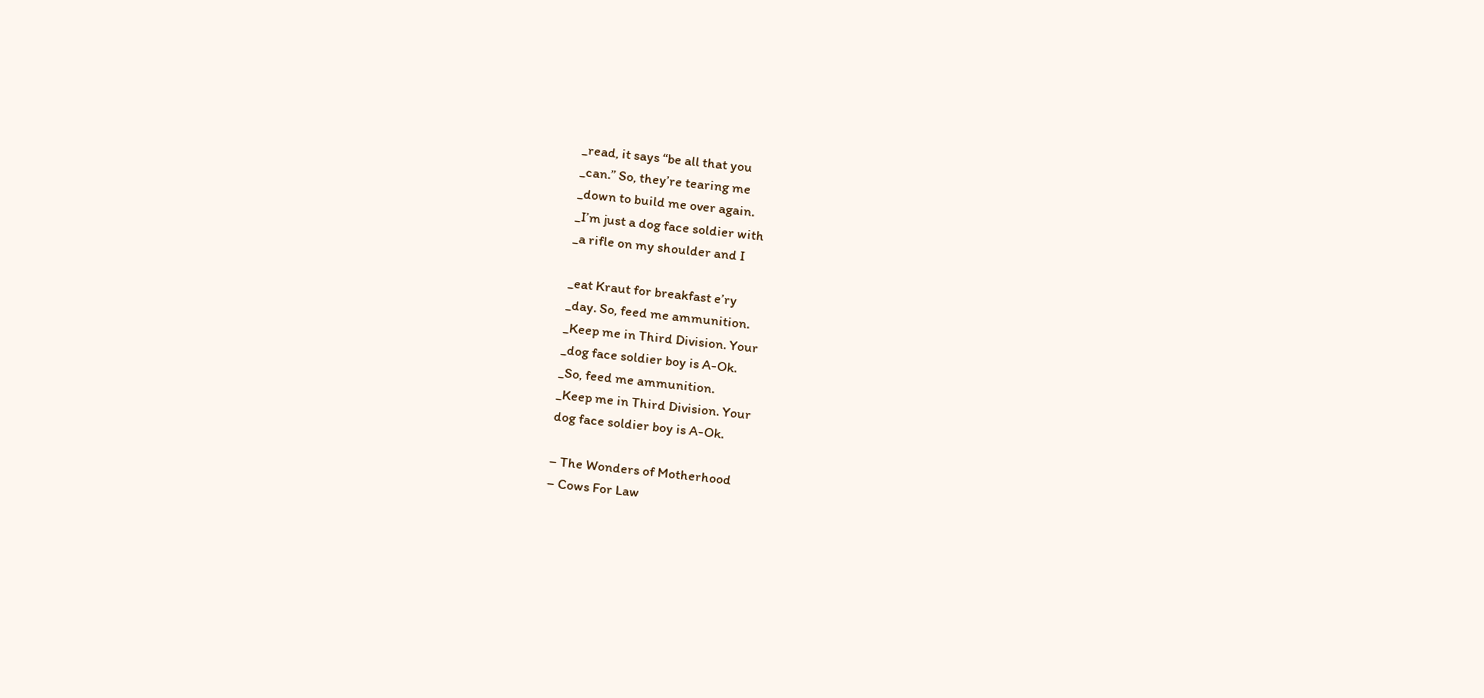_read, it says “be all that you
_can.” So, they’re tearing me
_down to build me over again.
_I’m just a dog face soldier with
_a rifle on my shoulder and I

_eat Kraut for breakfast e’ry
_day. So, feed me ammunition.
_Keep me in Third Division. Your
_dog face soldier boy is A-Ok.
_So, feed me ammunition.
_Keep me in Third Division. Your
dog face soldier boy is A-Ok.

– The Wonders of Motherhood
– Cows For Law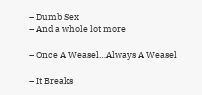– Dumb Sex
– And a whole lot more

– Once A Weasel…Always A Weasel

– It Breaks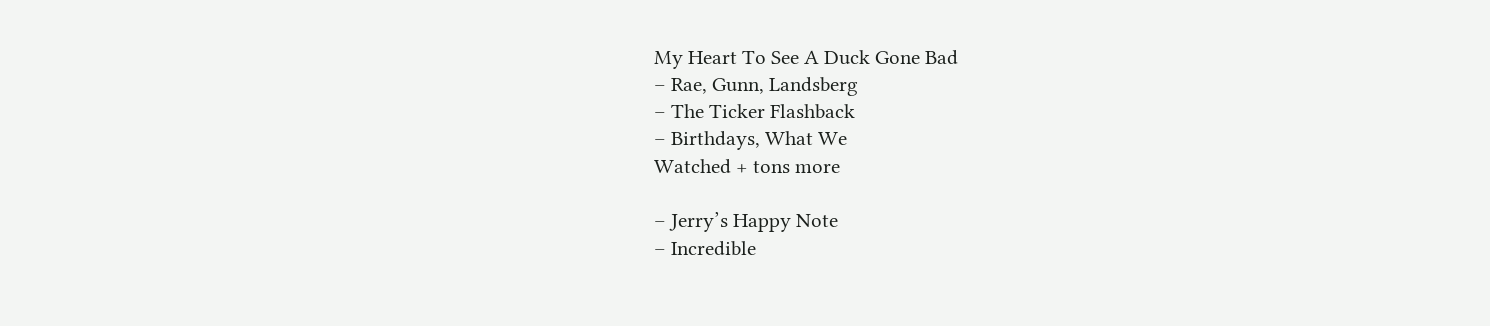My Heart To See A Duck Gone Bad
– Rae, Gunn, Landsberg
– The Ticker Flashback
– Birthdays, What We
Watched + tons more

– Jerry’s Happy Note
– Incredible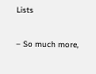Lists

– So much more,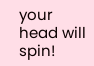your head will spin!